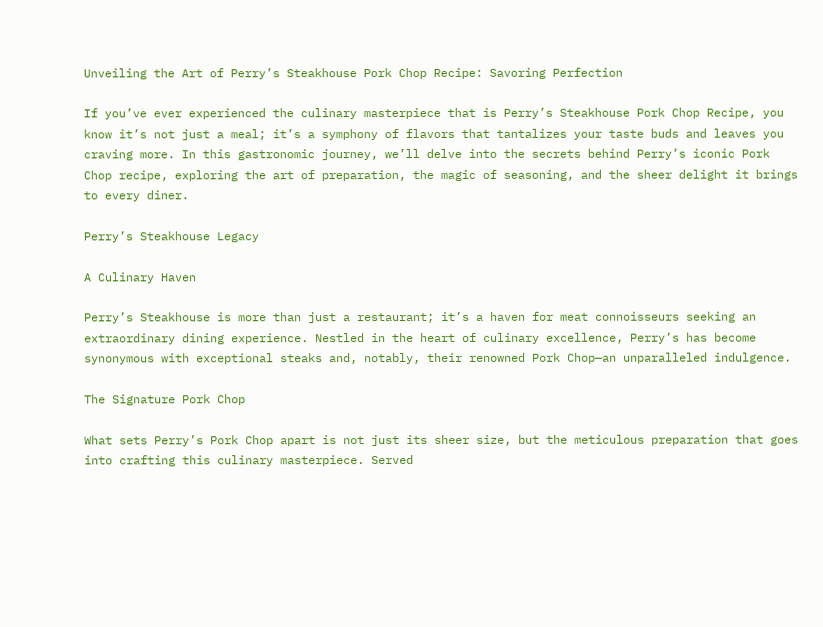Unveiling the Art of Perry’s Steakhouse Pork Chop Recipe: Savoring Perfection

If you’ve ever experienced the culinary masterpiece that is Perry’s Steakhouse Pork Chop Recipe, you know it’s not just a meal; it’s a symphony of flavors that tantalizes your taste buds and leaves you craving more. In this gastronomic journey, we’ll delve into the secrets behind Perry’s iconic Pork Chop recipe, exploring the art of preparation, the magic of seasoning, and the sheer delight it brings to every diner.

Perry’s Steakhouse Legacy

A Culinary Haven

Perry’s Steakhouse is more than just a restaurant; it’s a haven for meat connoisseurs seeking an extraordinary dining experience. Nestled in the heart of culinary excellence, Perry’s has become synonymous with exceptional steaks and, notably, their renowned Pork Chop—an unparalleled indulgence.

The Signature Pork Chop

What sets Perry’s Pork Chop apart is not just its sheer size, but the meticulous preparation that goes into crafting this culinary masterpiece. Served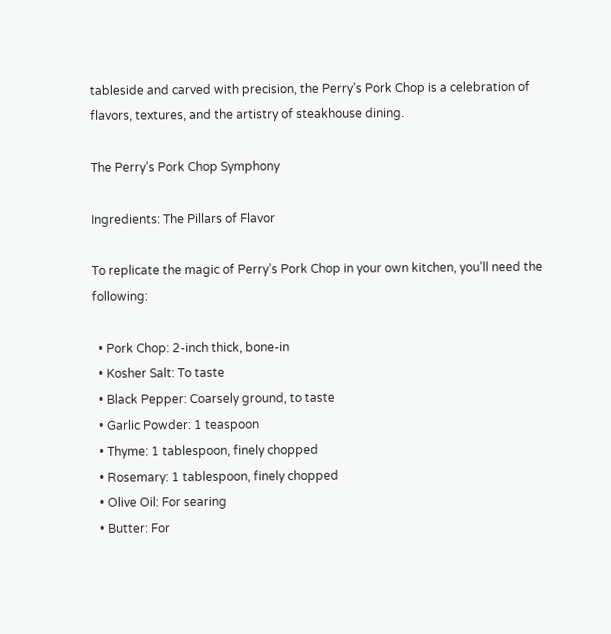tableside and carved with precision, the Perry’s Pork Chop is a celebration of flavors, textures, and the artistry of steakhouse dining.

The Perry’s Pork Chop Symphony

Ingredients: The Pillars of Flavor

To replicate the magic of Perry’s Pork Chop in your own kitchen, you’ll need the following:

  • Pork Chop: 2-inch thick, bone-in
  • Kosher Salt: To taste
  • Black Pepper: Coarsely ground, to taste
  • Garlic Powder: 1 teaspoon
  • Thyme: 1 tablespoon, finely chopped
  • Rosemary: 1 tablespoon, finely chopped
  • Olive Oil: For searing
  • Butter: For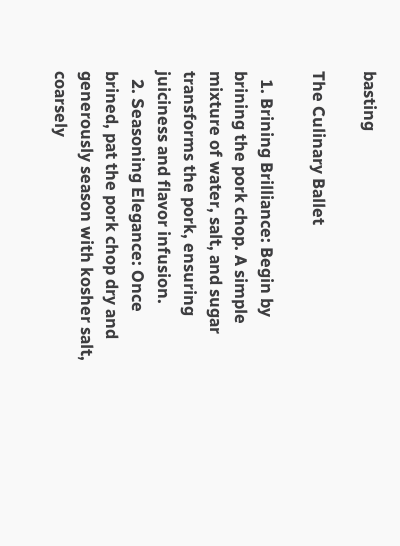basting

The Culinary Ballet

  1. Brining Brilliance: Begin by brining the pork chop. A simple mixture of water, salt, and sugar transforms the pork, ensuring juiciness and flavor infusion.
  2. Seasoning Elegance: Once brined, pat the pork chop dry and generously season with kosher salt, coarsely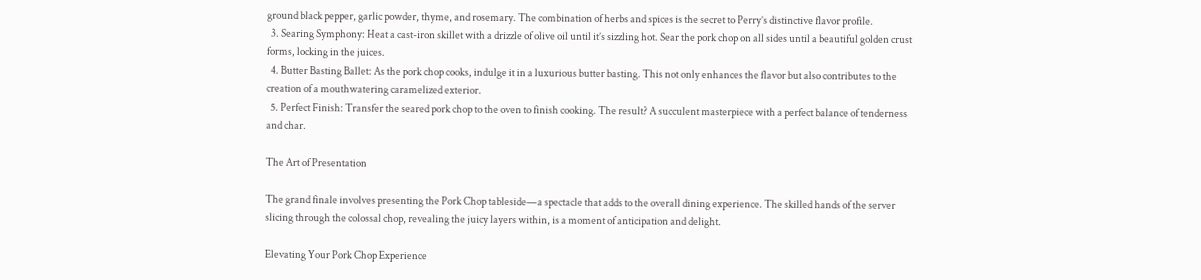ground black pepper, garlic powder, thyme, and rosemary. The combination of herbs and spices is the secret to Perry’s distinctive flavor profile.
  3. Searing Symphony: Heat a cast-iron skillet with a drizzle of olive oil until it’s sizzling hot. Sear the pork chop on all sides until a beautiful golden crust forms, locking in the juices.
  4. Butter Basting Ballet: As the pork chop cooks, indulge it in a luxurious butter basting. This not only enhances the flavor but also contributes to the creation of a mouthwatering caramelized exterior.
  5. Perfect Finish: Transfer the seared pork chop to the oven to finish cooking. The result? A succulent masterpiece with a perfect balance of tenderness and char.

The Art of Presentation

The grand finale involves presenting the Pork Chop tableside—a spectacle that adds to the overall dining experience. The skilled hands of the server slicing through the colossal chop, revealing the juicy layers within, is a moment of anticipation and delight.

Elevating Your Pork Chop Experience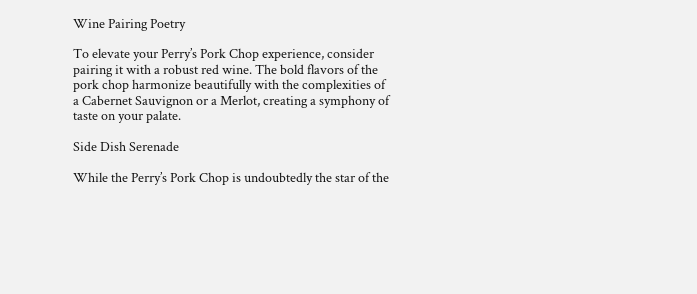Wine Pairing Poetry

To elevate your Perry’s Pork Chop experience, consider pairing it with a robust red wine. The bold flavors of the pork chop harmonize beautifully with the complexities of a Cabernet Sauvignon or a Merlot, creating a symphony of taste on your palate.

Side Dish Serenade

While the Perry’s Pork Chop is undoubtedly the star of the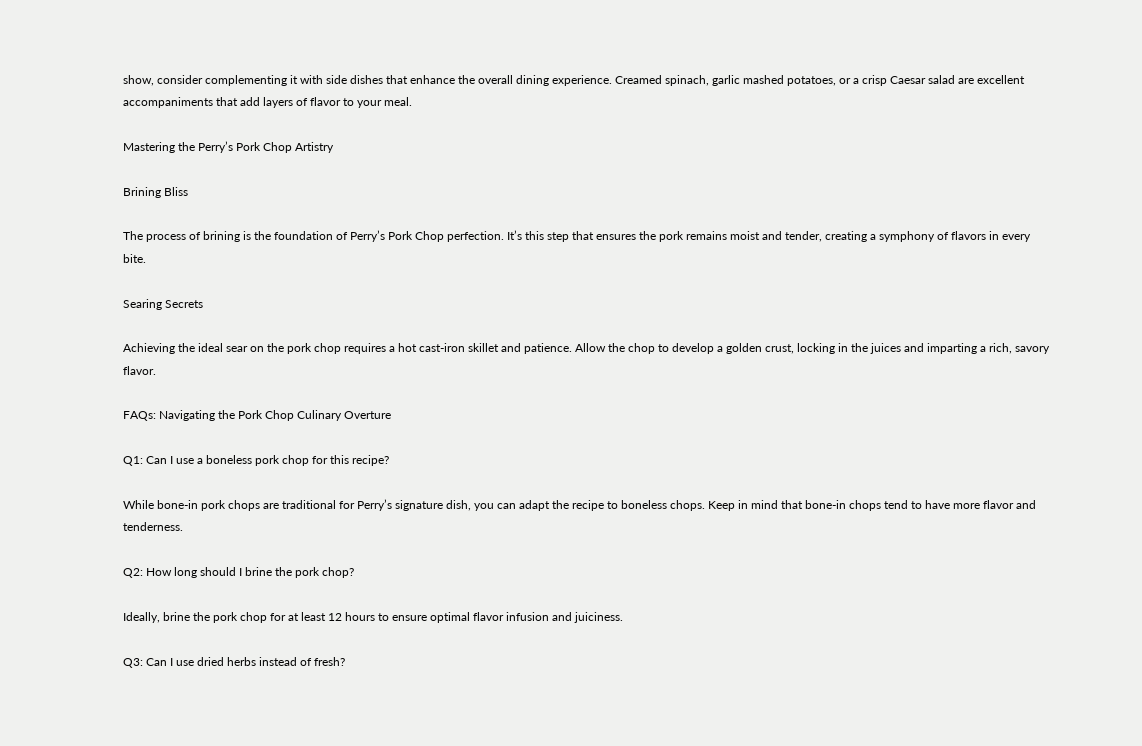show, consider complementing it with side dishes that enhance the overall dining experience. Creamed spinach, garlic mashed potatoes, or a crisp Caesar salad are excellent accompaniments that add layers of flavor to your meal.

Mastering the Perry’s Pork Chop Artistry

Brining Bliss

The process of brining is the foundation of Perry’s Pork Chop perfection. It’s this step that ensures the pork remains moist and tender, creating a symphony of flavors in every bite.

Searing Secrets

Achieving the ideal sear on the pork chop requires a hot cast-iron skillet and patience. Allow the chop to develop a golden crust, locking in the juices and imparting a rich, savory flavor.

FAQs: Navigating the Pork Chop Culinary Overture

Q1: Can I use a boneless pork chop for this recipe?

While bone-in pork chops are traditional for Perry’s signature dish, you can adapt the recipe to boneless chops. Keep in mind that bone-in chops tend to have more flavor and tenderness.

Q2: How long should I brine the pork chop?

Ideally, brine the pork chop for at least 12 hours to ensure optimal flavor infusion and juiciness.

Q3: Can I use dried herbs instead of fresh?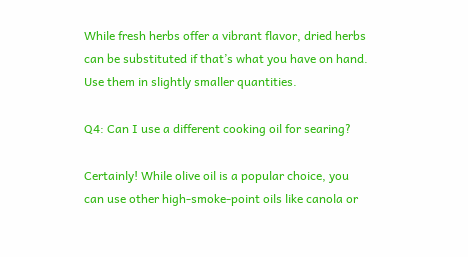While fresh herbs offer a vibrant flavor, dried herbs can be substituted if that’s what you have on hand. Use them in slightly smaller quantities.

Q4: Can I use a different cooking oil for searing?

Certainly! While olive oil is a popular choice, you can use other high-smoke-point oils like canola or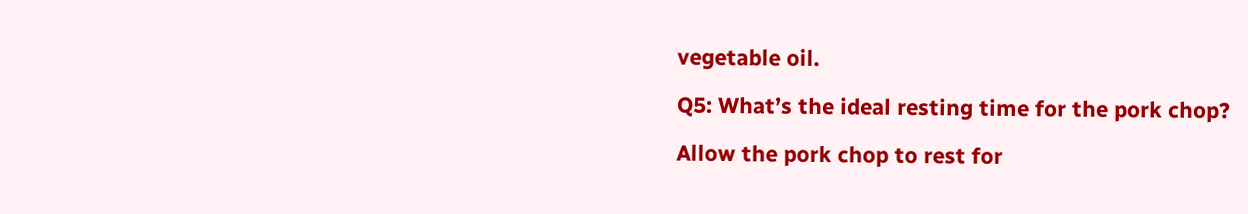vegetable oil.

Q5: What’s the ideal resting time for the pork chop?

Allow the pork chop to rest for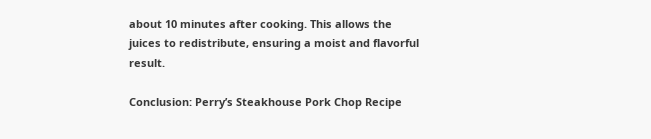about 10 minutes after cooking. This allows the juices to redistribute, ensuring a moist and flavorful result.

Conclusion: Perry’s Steakhouse Pork Chop Recipe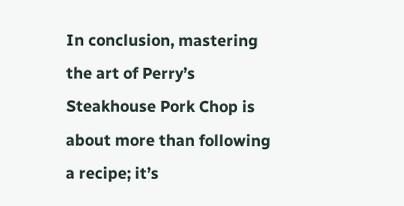In conclusion, mastering the art of Perry’s Steakhouse Pork Chop is about more than following a recipe; it’s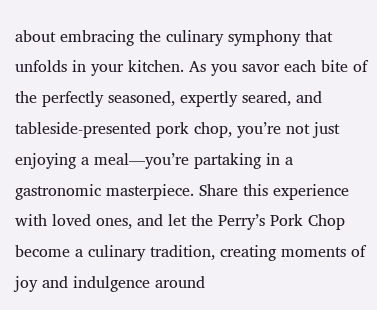about embracing the culinary symphony that unfolds in your kitchen. As you savor each bite of the perfectly seasoned, expertly seared, and tableside-presented pork chop, you’re not just enjoying a meal—you’re partaking in a gastronomic masterpiece. Share this experience with loved ones, and let the Perry’s Pork Chop become a culinary tradition, creating moments of joy and indulgence around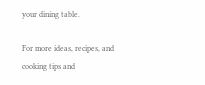your dining table.

For more ideas, recipes, and cooking tips and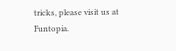tricks, please visit us at Funtopia.